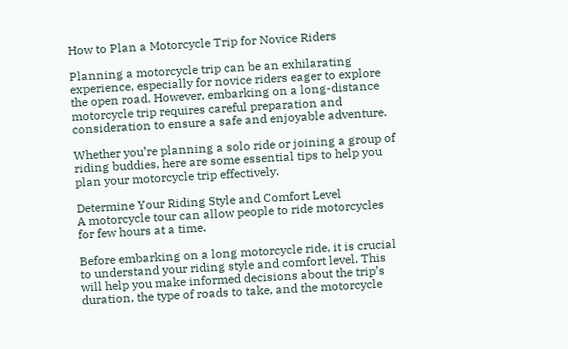How to Plan a Motorcycle Trip for Novice Riders

Planning a motorcycle trip can be an exhilarating experience, especially for novice riders eager to explore the open road. However, embarking on a long-distance motorcycle trip requires careful preparation and consideration to ensure a safe and enjoyable adventure.

Whether you’re planning a solo ride or joining a group of riding buddies, here are some essential tips to help you plan your motorcycle trip effectively.

Determine Your Riding Style and Comfort Level
A motorcycle tour can allow people to ride motorcycles for few hours at a time.

Before embarking on a long motorcycle ride, it is crucial to understand your riding style and comfort level. This will help you make informed decisions about the trip’s duration, the type of roads to take, and the motorcycle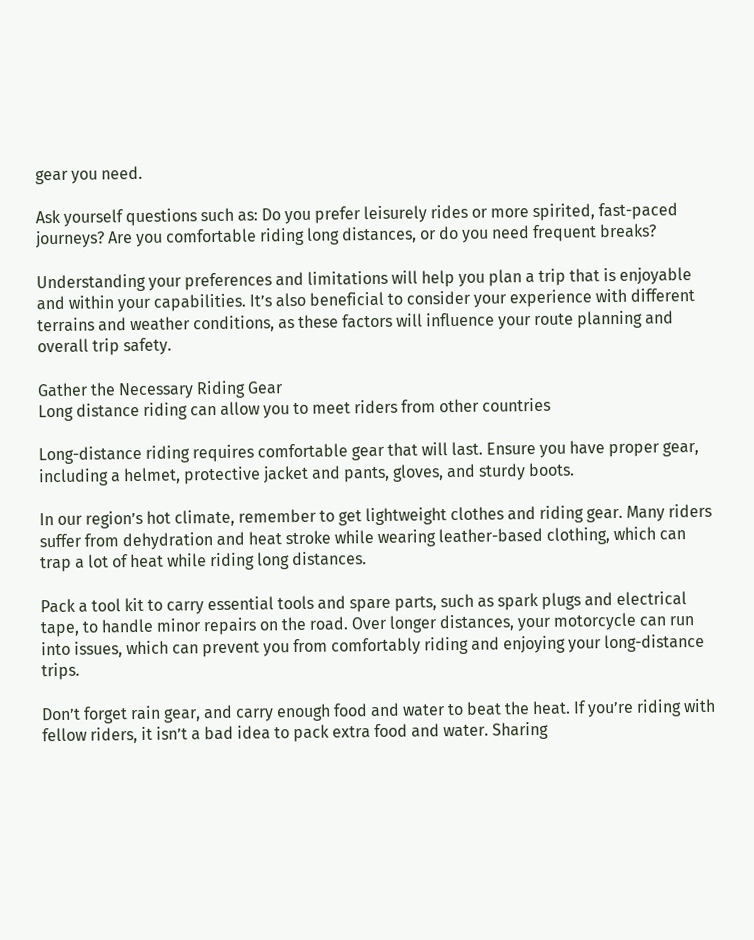gear you need.

Ask yourself questions such as: Do you prefer leisurely rides or more spirited, fast-paced journeys? Are you comfortable riding long distances, or do you need frequent breaks?

Understanding your preferences and limitations will help you plan a trip that is enjoyable and within your capabilities. It’s also beneficial to consider your experience with different terrains and weather conditions, as these factors will influence your route planning and overall trip safety.

Gather the Necessary Riding Gear
Long distance riding can allow you to meet riders from other countries

Long-distance riding requires comfortable gear that will last. Ensure you have proper gear, including a helmet, protective jacket and pants, gloves, and sturdy boots.

In our region’s hot climate, remember to get lightweight clothes and riding gear. Many riders suffer from dehydration and heat stroke while wearing leather-based clothing, which can trap a lot of heat while riding long distances.

Pack a tool kit to carry essential tools and spare parts, such as spark plugs and electrical tape, to handle minor repairs on the road. Over longer distances, your motorcycle can run into issues, which can prevent you from comfortably riding and enjoying your long-distance trips.

Don’t forget rain gear, and carry enough food and water to beat the heat. If you’re riding with fellow riders, it isn’t a bad idea to pack extra food and water. Sharing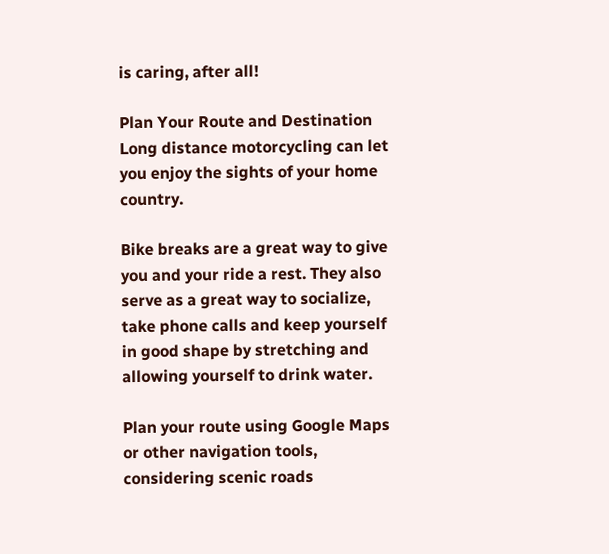is caring, after all!

Plan Your Route and Destination
Long distance motorcycling can let you enjoy the sights of your home country.

Bike breaks are a great way to give you and your ride a rest. They also serve as a great way to socialize, take phone calls and keep yourself in good shape by stretching and allowing yourself to drink water.

Plan your route using Google Maps or other navigation tools, considering scenic roads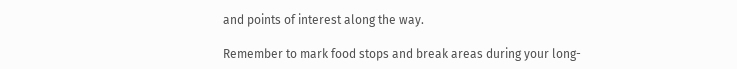and points of interest along the way.

Remember to mark food stops and break areas during your long-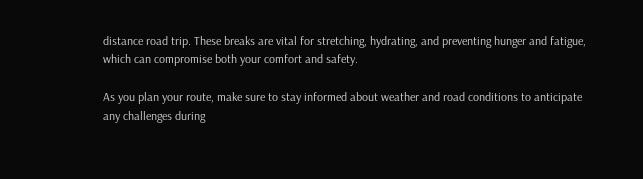distance road trip. These breaks are vital for stretching, hydrating, and preventing hunger and fatigue, which can compromise both your comfort and safety.

As you plan your route, make sure to stay informed about weather and road conditions to anticipate any challenges during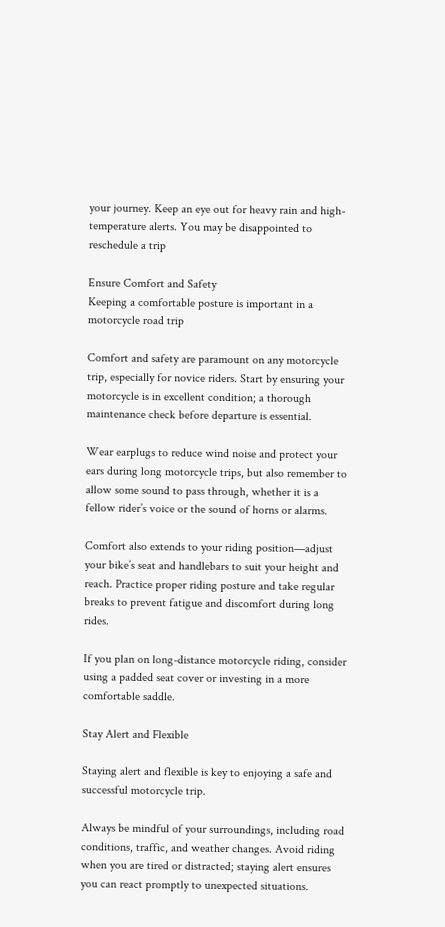your journey. Keep an eye out for heavy rain and high-temperature alerts. You may be disappointed to reschedule a trip

Ensure Comfort and Safety
Keeping a comfortable posture is important in a motorcycle road trip

Comfort and safety are paramount on any motorcycle trip, especially for novice riders. Start by ensuring your motorcycle is in excellent condition; a thorough maintenance check before departure is essential.

Wear earplugs to reduce wind noise and protect your ears during long motorcycle trips, but also remember to allow some sound to pass through, whether it is a fellow rider’s voice or the sound of horns or alarms.

Comfort also extends to your riding position—adjust your bike’s seat and handlebars to suit your height and reach. Practice proper riding posture and take regular breaks to prevent fatigue and discomfort during long rides.

If you plan on long-distance motorcycle riding, consider using a padded seat cover or investing in a more comfortable saddle.

Stay Alert and Flexible

Staying alert and flexible is key to enjoying a safe and successful motorcycle trip.

Always be mindful of your surroundings, including road conditions, traffic, and weather changes. Avoid riding when you are tired or distracted; staying alert ensures you can react promptly to unexpected situations.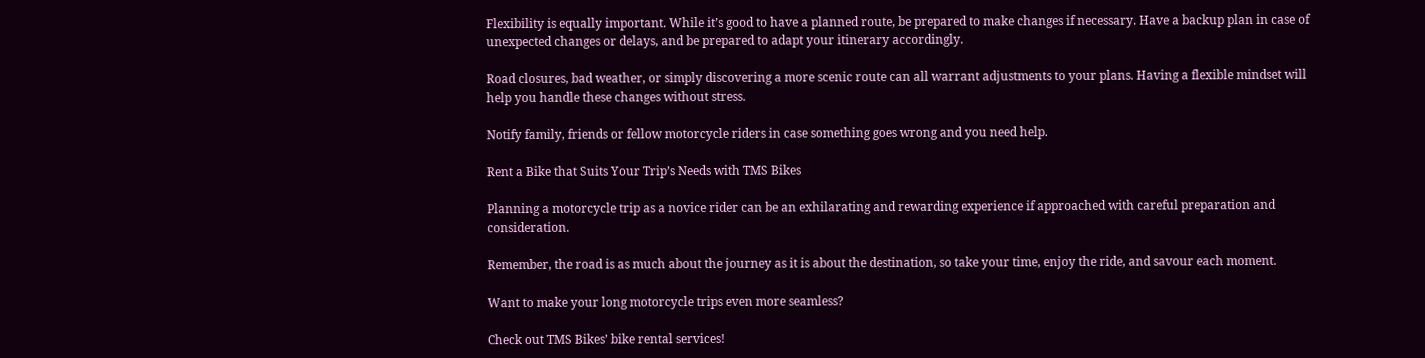Flexibility is equally important. While it’s good to have a planned route, be prepared to make changes if necessary. Have a backup plan in case of unexpected changes or delays, and be prepared to adapt your itinerary accordingly.

Road closures, bad weather, or simply discovering a more scenic route can all warrant adjustments to your plans. Having a flexible mindset will help you handle these changes without stress.

Notify family, friends or fellow motorcycle riders in case something goes wrong and you need help.

Rent a Bike that Suits Your Trip’s Needs with TMS Bikes

Planning a motorcycle trip as a novice rider can be an exhilarating and rewarding experience if approached with careful preparation and consideration.

Remember, the road is as much about the journey as it is about the destination, so take your time, enjoy the ride, and savour each moment.

Want to make your long motorcycle trips even more seamless?

Check out TMS Bikes’ bike rental services!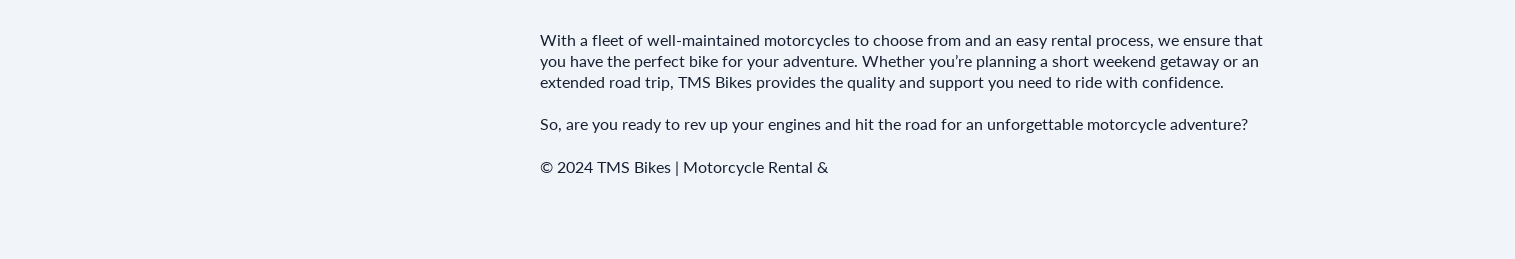With a fleet of well-maintained motorcycles to choose from and an easy rental process, we ensure that you have the perfect bike for your adventure. Whether you’re planning a short weekend getaway or an extended road trip, TMS Bikes provides the quality and support you need to ride with confidence.

So, are you ready to rev up your engines and hit the road for an unforgettable motorcycle adventure?

© 2024 TMS Bikes | Motorcycle Rental &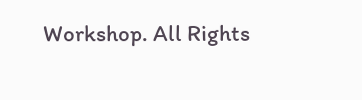Workshop. All Rights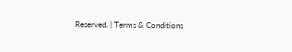Reserved. | Terms & Conditions